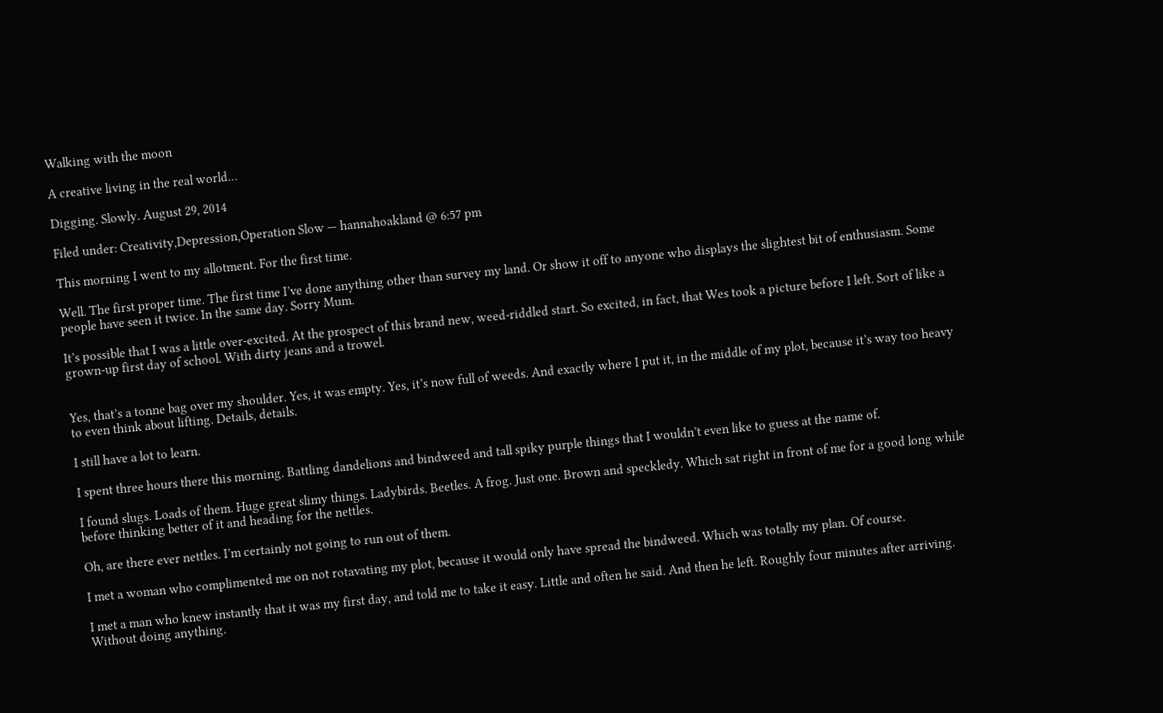Walking with the moon

A creative living in the real world…

Digging. Slowly. August 29, 2014

Filed under: Creativity,Depression,Operation Slow — hannahoakland @ 6:57 pm

This morning I went to my allotment. For the first time.

Well. The first proper time. The first time I’ve done anything other than survey my land. Or show it off to anyone who displays the slightest bit of enthusiasm. Some people have seen it twice. In the same day. Sorry Mum.

It’s possible that I was a little over-excited. At the prospect of this brand new, weed-riddled start. So excited, in fact, that Wes took a picture before I left. Sort of like a grown-up first day of school. With dirty jeans and a trowel.


Yes, that’s a tonne bag over my shoulder. Yes, it was empty. Yes, it’s now full of weeds. And exactly where I put it, in the middle of my plot, because it’s way too heavy to even think about lifting. Details, details.

I still have a lot to learn.

I spent three hours there this morning. Battling dandelions and bindweed and tall spiky purple things that I wouldn’t even like to guess at the name of.

I found slugs. Loads of them. Huge great slimy things. Ladybirds. Beetles. A frog. Just one. Brown and speckledy. Which sat right in front of me for a good long while before thinking better of it and heading for the nettles.

Oh, are there ever nettles. I’m certainly not going to run out of them.

I met a woman who complimented me on not rotavating my plot, because it would only have spread the bindweed. Which was totally my plan. Of course.

I met a man who knew instantly that it was my first day, and told me to take it easy. Little and often he said. And then he left. Roughly four minutes after arriving. Without doing anything.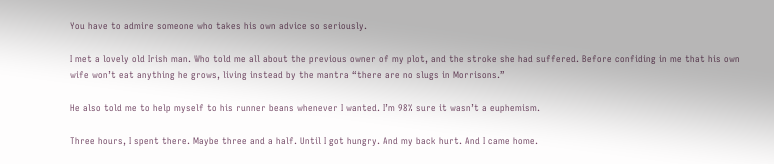You have to admire someone who takes his own advice so seriously.

I met a lovely old Irish man. Who told me all about the previous owner of my plot, and the stroke she had suffered. Before confiding in me that his own wife won’t eat anything he grows, living instead by the mantra “there are no slugs in Morrisons.”

He also told me to help myself to his runner beans whenever I wanted. I’m 98% sure it wasn’t a euphemism.

Three hours, I spent there. Maybe three and a half. Until I got hungry. And my back hurt. And I came home.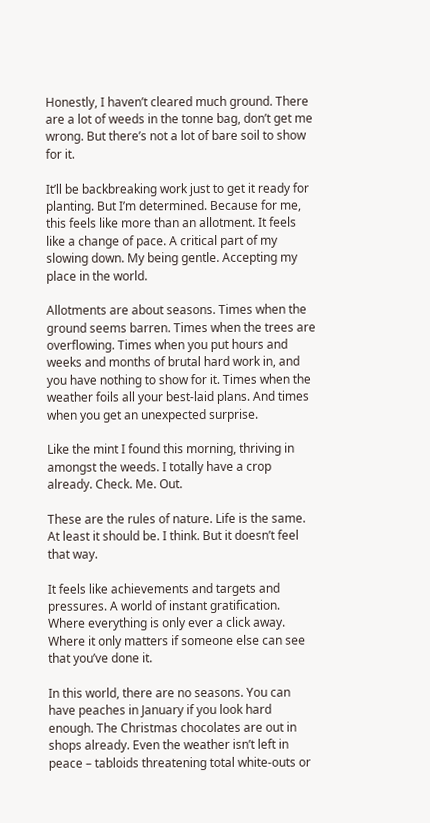Honestly, I haven’t cleared much ground. There are a lot of weeds in the tonne bag, don’t get me wrong. But there’s not a lot of bare soil to show for it.

It’ll be backbreaking work just to get it ready for planting. But I’m determined. Because for me, this feels like more than an allotment. It feels like a change of pace. A critical part of my slowing down. My being gentle. Accepting my place in the world.

Allotments are about seasons. Times when the ground seems barren. Times when the trees are overflowing. Times when you put hours and weeks and months of brutal hard work in, and you have nothing to show for it. Times when the weather foils all your best-laid plans. And times when you get an unexpected surprise.

Like the mint I found this morning, thriving in amongst the weeds. I totally have a crop already. Check. Me. Out.

These are the rules of nature. Life is the same. At least it should be. I think. But it doesn’t feel that way.

It feels like achievements and targets and pressures. A world of instant gratification. Where everything is only ever a click away. Where it only matters if someone else can see that you’ve done it.

In this world, there are no seasons. You can have peaches in January if you look hard enough. The Christmas chocolates are out in shops already. Even the weather isn’t left in peace – tabloids threatening total white-outs or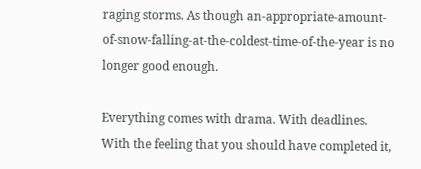raging storms. As though an-appropriate-amount-of-snow-falling-at-the-coldest-time-of-the-year is no longer good enough.

Everything comes with drama. With deadlines. With the feeling that you should have completed it,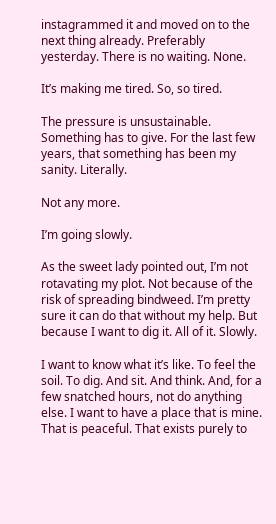instagrammed it and moved on to the next thing already. Preferably yesterday. There is no waiting. None.

It’s making me tired. So, so tired.

The pressure is unsustainable. Something has to give. For the last few years, that something has been my sanity. Literally.

Not any more.

I’m going slowly.

As the sweet lady pointed out, I’m not rotavating my plot. Not because of the risk of spreading bindweed. I’m pretty sure it can do that without my help. But because I want to dig it. All of it. Slowly.

I want to know what it’s like. To feel the soil. To dig. And sit. And think. And, for a few snatched hours, not do anything else. I want to have a place that is mine. That is peaceful. That exists purely to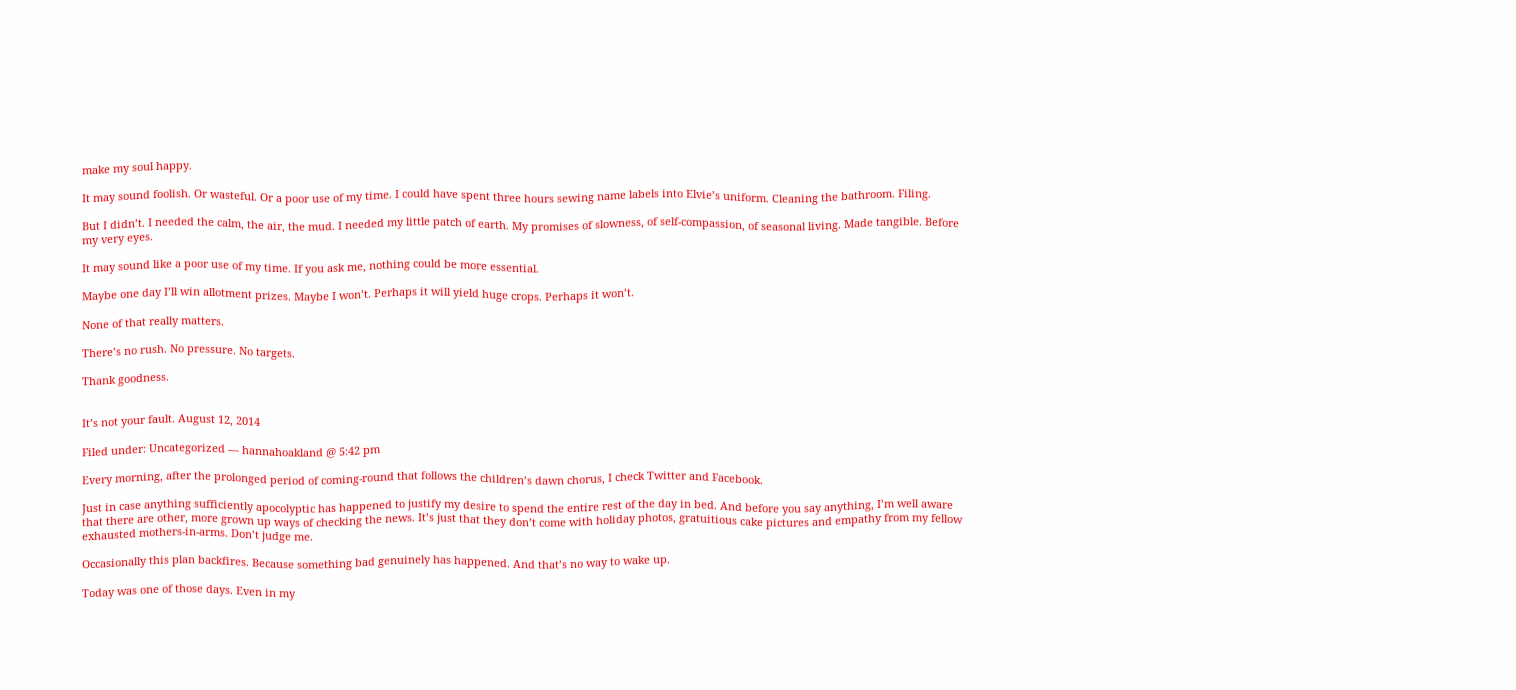make my soul happy.

It may sound foolish. Or wasteful. Or a poor use of my time. I could have spent three hours sewing name labels into Elvie’s uniform. Cleaning the bathroom. Filing.

But I didn’t. I needed the calm, the air, the mud. I needed my little patch of earth. My promises of slowness, of self-compassion, of seasonal living. Made tangible. Before my very eyes.

It may sound like a poor use of my time. If you ask me, nothing could be more essential.

Maybe one day I’ll win allotment prizes. Maybe I won’t. Perhaps it will yield huge crops. Perhaps it won’t.

None of that really matters.

There’s no rush. No pressure. No targets.

Thank goodness.


It’s not your fault. August 12, 2014

Filed under: Uncategorized — hannahoakland @ 5:42 pm

Every morning, after the prolonged period of coming-round that follows the children’s dawn chorus, I check Twitter and Facebook.

Just in case anything sufficiently apocolyptic has happened to justify my desire to spend the entire rest of the day in bed. And before you say anything, I’m well aware that there are other, more grown up ways of checking the news. It’s just that they don’t come with holiday photos, gratuitious cake pictures and empathy from my fellow exhausted mothers-in-arms. Don’t judge me.

Occasionally this plan backfires. Because something bad genuinely has happened. And that’s no way to wake up.

Today was one of those days. Even in my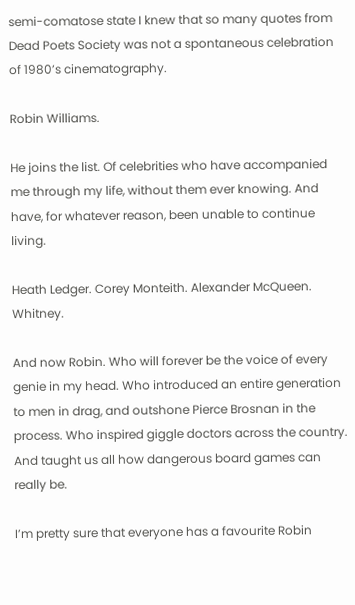semi-comatose state I knew that so many quotes from Dead Poets Society was not a spontaneous celebration of 1980’s cinematography.

Robin Williams.

He joins the list. Of celebrities who have accompanied me through my life, without them ever knowing. And have, for whatever reason, been unable to continue living.

Heath Ledger. Corey Monteith. Alexander McQueen. Whitney.

And now Robin. Who will forever be the voice of every genie in my head. Who introduced an entire generation to men in drag, and outshone Pierce Brosnan in the process. Who inspired giggle doctors across the country. And taught us all how dangerous board games can really be.

I’m pretty sure that everyone has a favourite Robin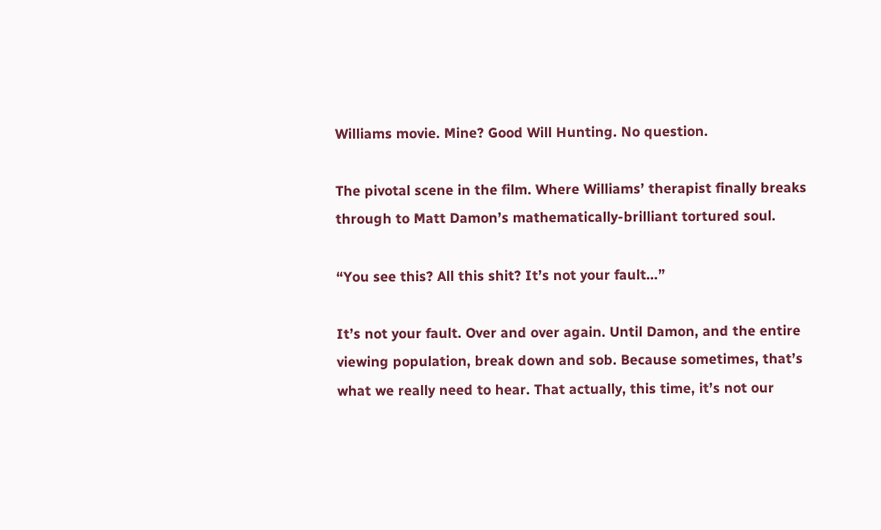Williams movie. Mine? Good Will Hunting. No question.

The pivotal scene in the film. Where Williams’ therapist finally breaks through to Matt Damon’s mathematically-brilliant tortured soul.

“You see this? All this shit? It’s not your fault…”

It’s not your fault. Over and over again. Until Damon, and the entire viewing population, break down and sob. Because sometimes, that’s what we really need to hear. That actually, this time, it’s not our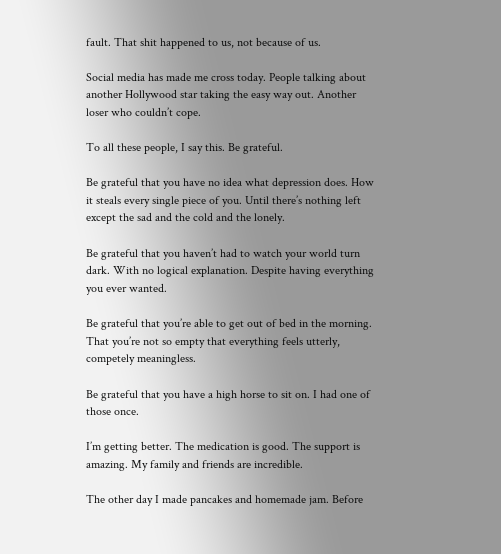fault. That shit happened to us, not because of us.

Social media has made me cross today. People talking about another Hollywood star taking the easy way out. Another loser who couldn’t cope.

To all these people, I say this. Be grateful.

Be grateful that you have no idea what depression does. How it steals every single piece of you. Until there’s nothing left except the sad and the cold and the lonely.

Be grateful that you haven’t had to watch your world turn dark. With no logical explanation. Despite having everything you ever wanted.

Be grateful that you’re able to get out of bed in the morning. That you’re not so empty that everything feels utterly, competely meaningless.

Be grateful that you have a high horse to sit on. I had one of those once.

I’m getting better. The medication is good. The support is amazing. My family and friends are incredible.

The other day I made pancakes and homemade jam. Before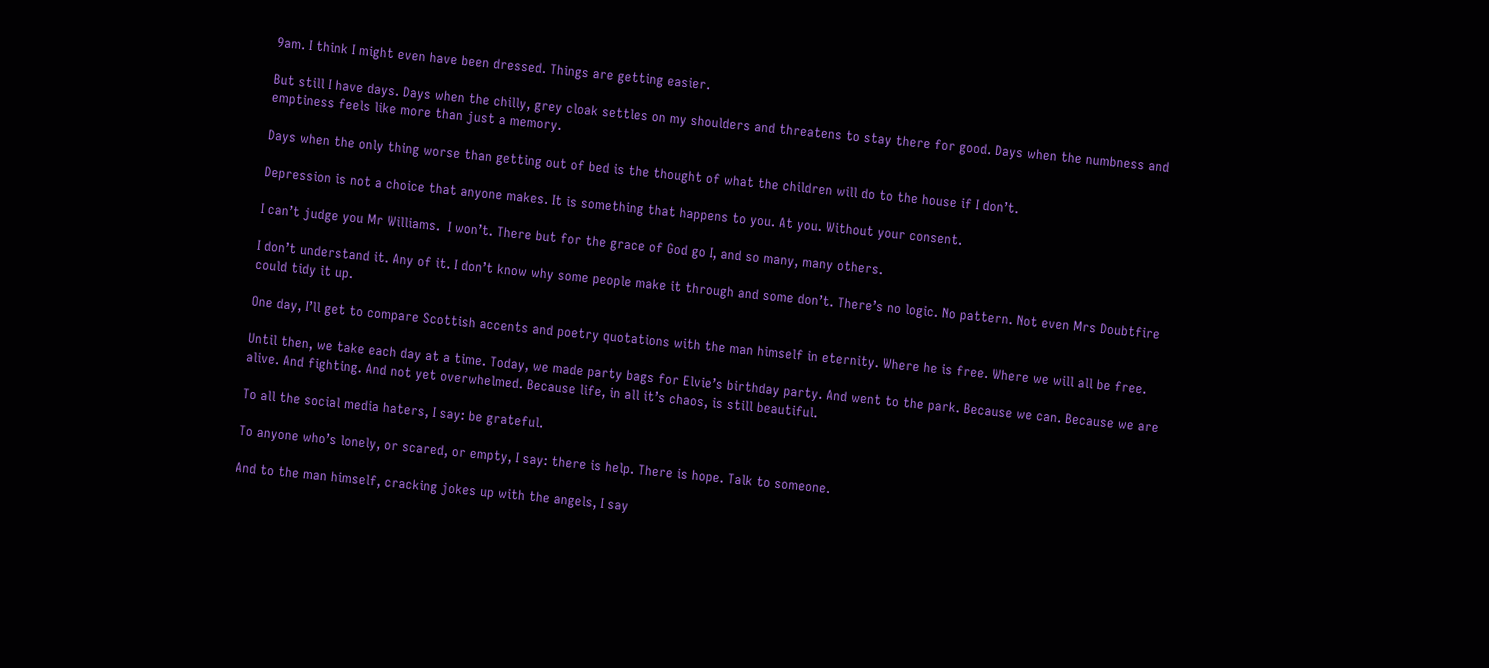9am. I think I might even have been dressed. Things are getting easier.

But still I have days. Days when the chilly, grey cloak settles on my shoulders and threatens to stay there for good. Days when the numbness and emptiness feels like more than just a memory.

Days when the only thing worse than getting out of bed is the thought of what the children will do to the house if I don’t.

Depression is not a choice that anyone makes. It is something that happens to you. At you. Without your consent.

I can’t judge you Mr Williams.  I won’t. There but for the grace of God go I, and so many, many others.

I don’t understand it. Any of it. I don’t know why some people make it through and some don’t. There’s no logic. No pattern. Not even Mrs Doubtfire could tidy it up.

One day, I’ll get to compare Scottish accents and poetry quotations with the man himself in eternity. Where he is free. Where we will all be free.

Until then, we take each day at a time. Today, we made party bags for Elvie’s birthday party. And went to the park. Because we can. Because we are alive. And fighting. And not yet overwhelmed. Because life, in all it’s chaos, is still beautiful.

To all the social media haters, I say: be grateful.

To anyone who’s lonely, or scared, or empty, I say: there is help. There is hope. Talk to someone.

And to the man himself, cracking jokes up with the angels, I say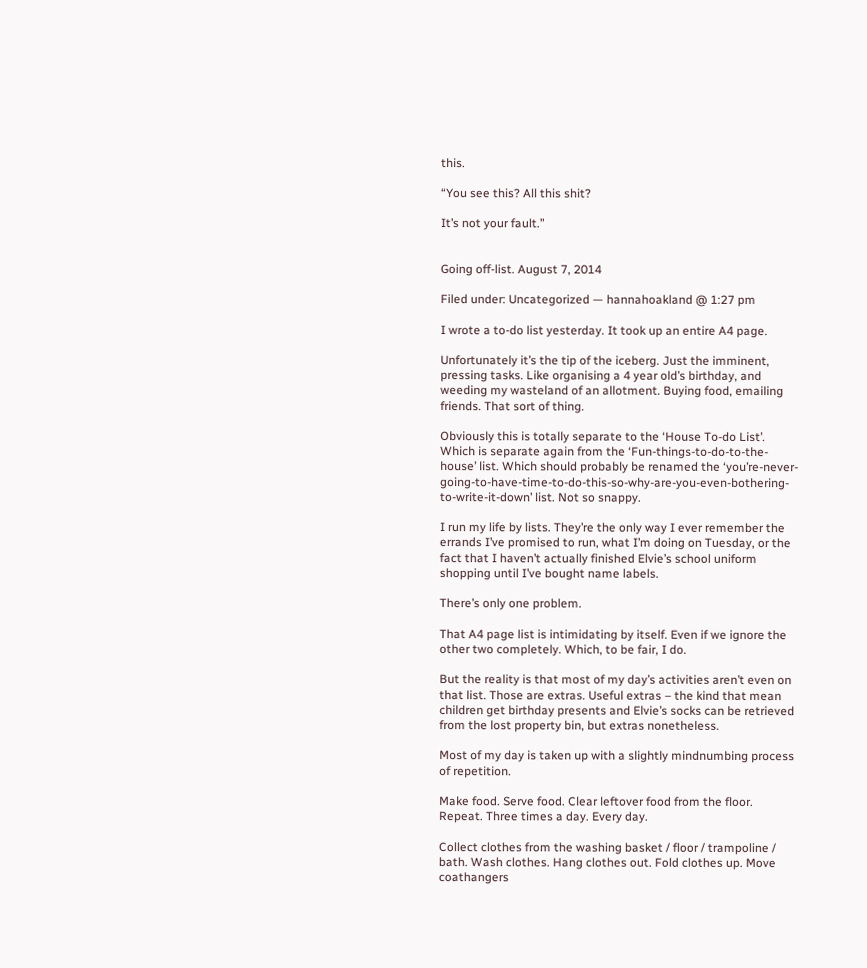this.

“You see this? All this shit?

It’s not your fault.”


Going off-list. August 7, 2014

Filed under: Uncategorized — hannahoakland @ 1:27 pm

I wrote a to-do list yesterday. It took up an entire A4 page.

Unfortunately it’s the tip of the iceberg. Just the imminent, pressing tasks. Like organising a 4 year old’s birthday, and weeding my wasteland of an allotment. Buying food, emailing friends. That sort of thing.

Obviously this is totally separate to the ‘House To-do List’. Which is separate again from the ‘Fun-things-to-do-to-the-house’ list. Which should probably be renamed the ‘you’re-never-going-to-have-time-to-do-this-so-why-are-you-even-bothering-to-write-it-down’ list. Not so snappy.

I run my life by lists. They’re the only way I ever remember the errands I’ve promised to run, what I’m doing on Tuesday, or the fact that I haven’t actually finished Elvie’s school uniform shopping until I’ve bought name labels.

There’s only one problem.

That A4 page list is intimidating by itself. Even if we ignore the other two completely. Which, to be fair, I do.

But the reality is that most of my day’s activities aren’t even on that list. Those are extras. Useful extras – the kind that mean children get birthday presents and Elvie’s socks can be retrieved from the lost property bin, but extras nonetheless.

Most of my day is taken up with a slightly mindnumbing process of repetition.

Make food. Serve food. Clear leftover food from the floor. Repeat. Three times a day. Every day.

Collect clothes from the washing basket / floor / trampoline / bath. Wash clothes. Hang clothes out. Fold clothes up. Move coathangers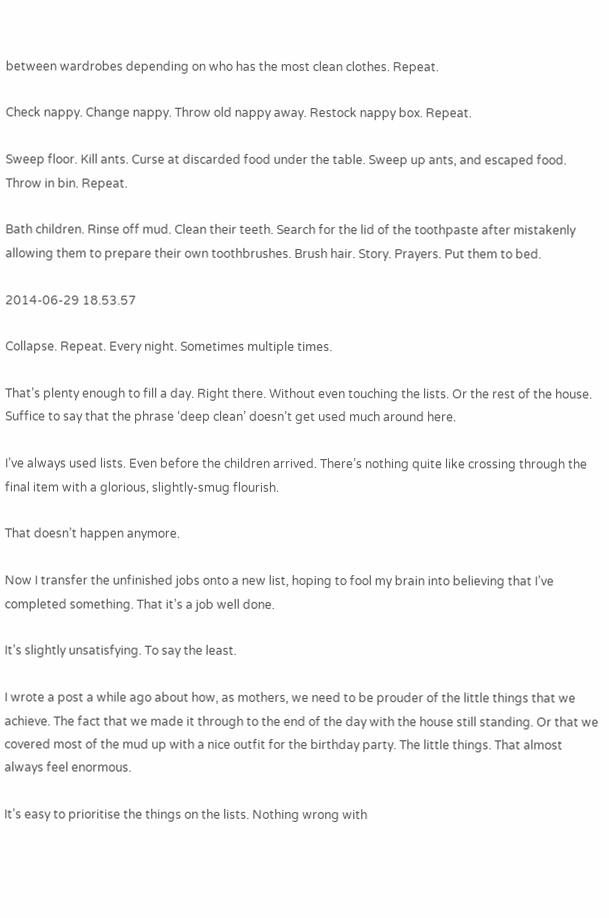between wardrobes depending on who has the most clean clothes. Repeat.

Check nappy. Change nappy. Throw old nappy away. Restock nappy box. Repeat.

Sweep floor. Kill ants. Curse at discarded food under the table. Sweep up ants, and escaped food. Throw in bin. Repeat.

Bath children. Rinse off mud. Clean their teeth. Search for the lid of the toothpaste after mistakenly allowing them to prepare their own toothbrushes. Brush hair. Story. Prayers. Put them to bed.

2014-06-29 18.53.57

Collapse. Repeat. Every night. Sometimes multiple times.

That’s plenty enough to fill a day. Right there. Without even touching the lists. Or the rest of the house. Suffice to say that the phrase ‘deep clean’ doesn’t get used much around here.

I’ve always used lists. Even before the children arrived. There’s nothing quite like crossing through the final item with a glorious, slightly-smug flourish.

That doesn’t happen anymore.

Now I transfer the unfinished jobs onto a new list, hoping to fool my brain into believing that I’ve completed something. That it’s a job well done.

It’s slightly unsatisfying. To say the least.

I wrote a post a while ago about how, as mothers, we need to be prouder of the little things that we achieve. The fact that we made it through to the end of the day with the house still standing. Or that we covered most of the mud up with a nice outfit for the birthday party. The little things. That almost always feel enormous.

It’s easy to prioritise the things on the lists. Nothing wrong with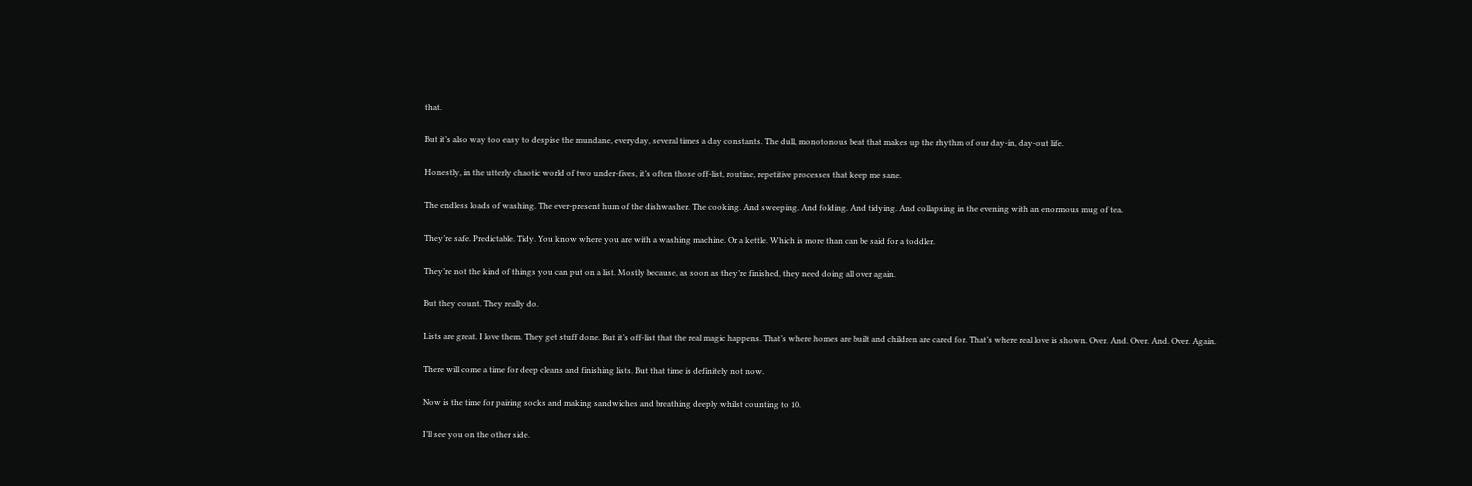that.

But it’s also way too easy to despise the mundane, everyday, several times a day constants. The dull, monotonous beat that makes up the rhythm of our day-in, day-out life.

Honestly, in the utterly chaotic world of two under-fives, it’s often those off-list, routine, repetitive processes that keep me sane.

The endless loads of washing. The ever-present hum of the dishwasher. The cooking. And sweeping. And folding. And tidying. And collapsing in the evening with an enormous mug of tea.

They’re safe. Predictable. Tidy. You know where you are with a washing machine. Or a kettle. Which is more than can be said for a toddler.

They’re not the kind of things you can put on a list. Mostly because, as soon as they’re finished, they need doing all over again.

But they count. They really do.

Lists are great. I love them. They get stuff done. But it’s off-list that the real magic happens. That’s where homes are built and children are cared for. That’s where real love is shown. Over. And. Over. And. Over. Again.

There will come a time for deep cleans and finishing lists. But that time is definitely not now.

Now is the time for pairing socks and making sandwiches and breathing deeply whilst counting to 10.

I’ll see you on the other side.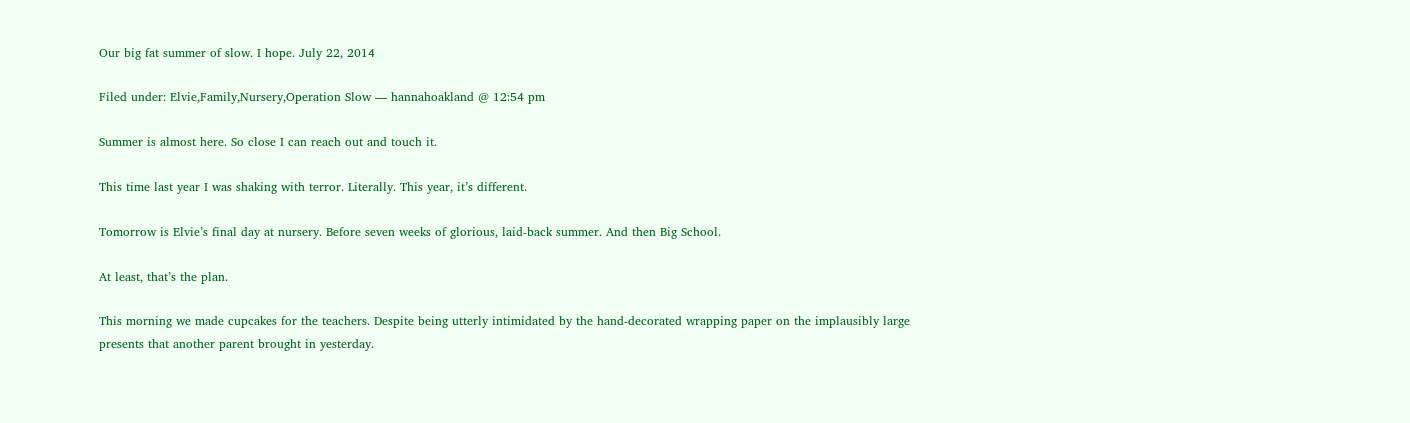Our big fat summer of slow. I hope. July 22, 2014

Filed under: Elvie,Family,Nursery,Operation Slow — hannahoakland @ 12:54 pm

Summer is almost here. So close I can reach out and touch it.

This time last year I was shaking with terror. Literally. This year, it’s different.

Tomorrow is Elvie’s final day at nursery. Before seven weeks of glorious, laid-back summer. And then Big School.

At least, that’s the plan.

This morning we made cupcakes for the teachers. Despite being utterly intimidated by the hand-decorated wrapping paper on the implausibly large presents that another parent brought in yesterday.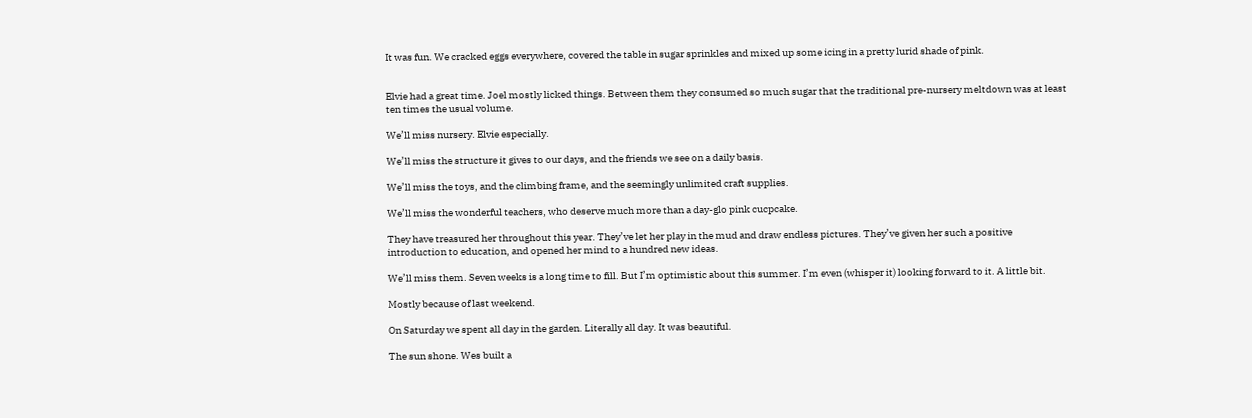It was fun. We cracked eggs everywhere, covered the table in sugar sprinkles and mixed up some icing in a pretty lurid shade of pink.


Elvie had a great time. Joel mostly licked things. Between them they consumed so much sugar that the traditional pre-nursery meltdown was at least ten times the usual volume.

We’ll miss nursery. Elvie especially.

We’ll miss the structure it gives to our days, and the friends we see on a daily basis.

We’ll miss the toys, and the climbing frame, and the seemingly unlimited craft supplies.

We’ll miss the wonderful teachers, who deserve much more than a day-glo pink cucpcake.

They have treasured her throughout this year. They’ve let her play in the mud and draw endless pictures. They’ve given her such a positive introduction to education, and opened her mind to a hundred new ideas.

We’ll miss them. Seven weeks is a long time to fill. But I’m optimistic about this summer. I’m even (whisper it) looking forward to it. A little bit.

Mostly because of last weekend.

On Saturday we spent all day in the garden. Literally all day. It was beautiful.

The sun shone. Wes built a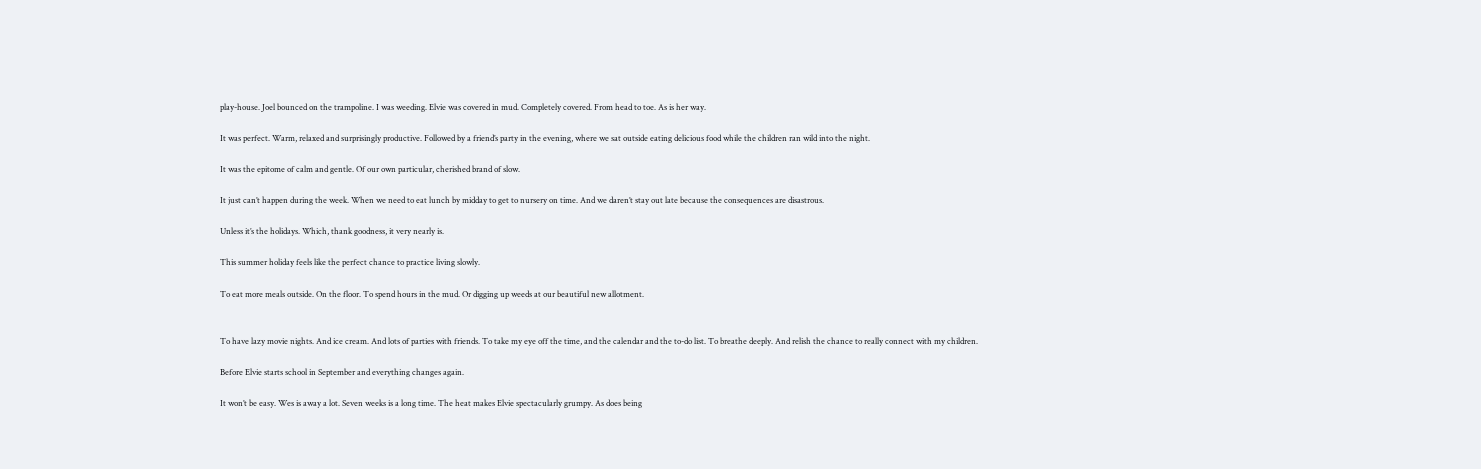play-house. Joel bounced on the trampoline. I was weeding. Elvie was covered in mud. Completely covered. From head to toe. As is her way.

It was perfect. Warm, relaxed and surprisingly productive. Followed by a friend’s party in the evening, where we sat outside eating delicious food while the children ran wild into the night.

It was the epitome of calm and gentle. Of our own particular, cherished brand of slow.

It just can’t happen during the week. When we need to eat lunch by midday to get to nursery on time. And we daren’t stay out late because the consequences are disastrous.

Unless it’s the holidays. Which, thank goodness, it very nearly is.

This summer holiday feels like the perfect chance to practice living slowly.

To eat more meals outside. On the floor. To spend hours in the mud. Or digging up weeds at our beautiful new allotment.


To have lazy movie nights. And ice cream. And lots of parties with friends. To take my eye off the time, and the calendar and the to-do list. To breathe deeply. And relish the chance to really connect with my children.

Before Elvie starts school in September and everything changes again.

It won’t be easy. Wes is away a lot. Seven weeks is a long time. The heat makes Elvie spectacularly grumpy. As does being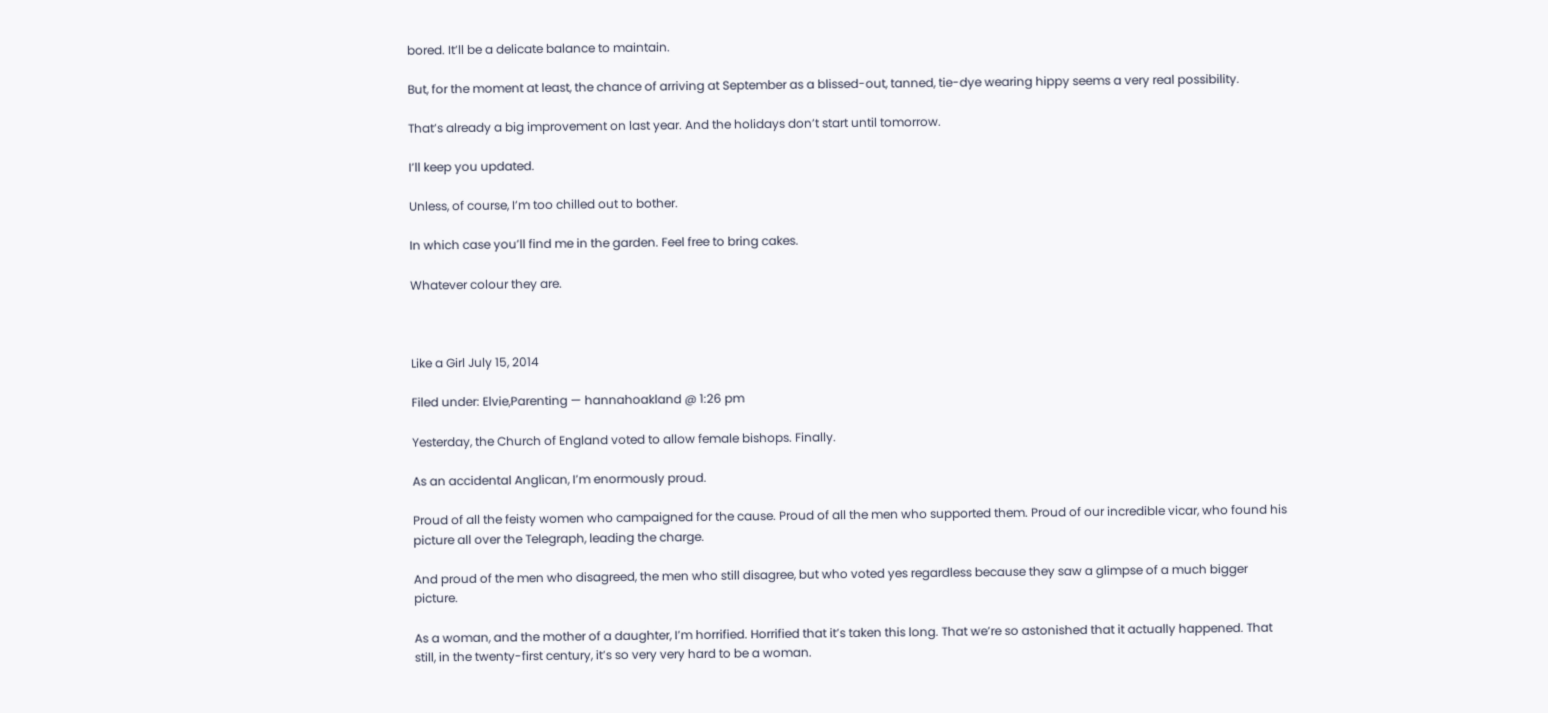bored. It’ll be a delicate balance to maintain.

But, for the moment at least, the chance of arriving at September as a blissed-out, tanned, tie-dye wearing hippy seems a very real possibility.

That’s already a big improvement on last year. And the holidays don’t start until tomorrow.

I’ll keep you updated.

Unless, of course, I’m too chilled out to bother.

In which case you’ll find me in the garden. Feel free to bring cakes.

Whatever colour they are.



Like a Girl July 15, 2014

Filed under: Elvie,Parenting — hannahoakland @ 1:26 pm

Yesterday, the Church of England voted to allow female bishops. Finally.

As an accidental Anglican, I’m enormously proud.

Proud of all the feisty women who campaigned for the cause. Proud of all the men who supported them. Proud of our incredible vicar, who found his picture all over the Telegraph, leading the charge.

And proud of the men who disagreed, the men who still disagree, but who voted yes regardless because they saw a glimpse of a much bigger picture.

As a woman, and the mother of a daughter, I’m horrified. Horrified that it’s taken this long. That we’re so astonished that it actually happened. That still, in the twenty-first century, it’s so very very hard to be a woman.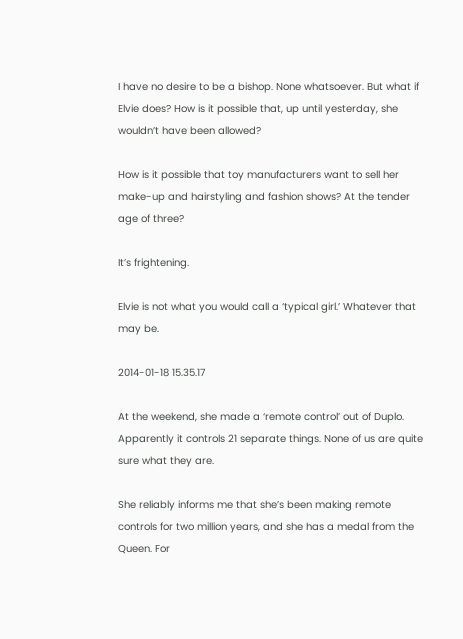I have no desire to be a bishop. None whatsoever. But what if Elvie does? How is it possible that, up until yesterday, she wouldn’t have been allowed?

How is it possible that toy manufacturers want to sell her make-up and hairstyling and fashion shows? At the tender age of three?

It’s frightening.

Elvie is not what you would call a ‘typical girl.’ Whatever that may be.

2014-01-18 15.35.17

At the weekend, she made a ‘remote control’ out of Duplo. Apparently it controls 21 separate things. None of us are quite sure what they are.

She reliably informs me that she’s been making remote controls for two million years, and she has a medal from the Queen. For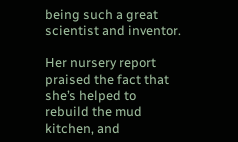being such a great scientist and inventor.

Her nursery report praised the fact that she’s helped to rebuild the mud kitchen, and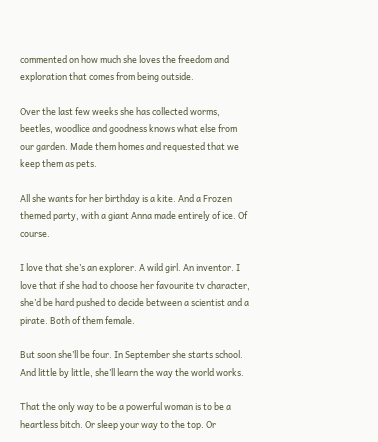commented on how much she loves the freedom and exploration that comes from being outside.

Over the last few weeks she has collected worms, beetles, woodlice and goodness knows what else from our garden. Made them homes and requested that we keep them as pets.

All she wants for her birthday is a kite. And a Frozen themed party, with a giant Anna made entirely of ice. Of course.

I love that she’s an explorer. A wild girl. An inventor. I love that if she had to choose her favourite tv character, she’d be hard pushed to decide between a scientist and a pirate. Both of them female.

But soon she’ll be four. In September she starts school. And little by little, she’ll learn the way the world works.

That the only way to be a powerful woman is to be a heartless bitch. Or sleep your way to the top. Or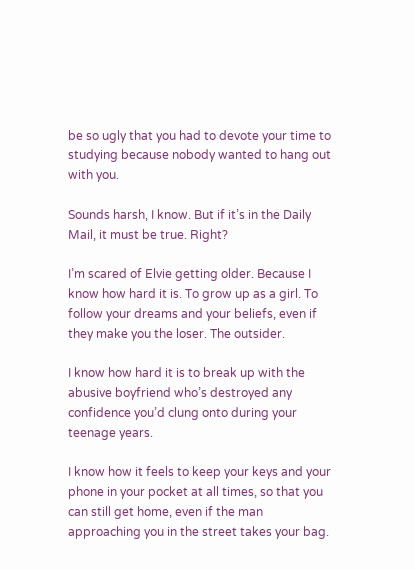be so ugly that you had to devote your time to studying because nobody wanted to hang out with you.

Sounds harsh, I know. But if it’s in the Daily Mail, it must be true. Right?

I’m scared of Elvie getting older. Because I know how hard it is. To grow up as a girl. To follow your dreams and your beliefs, even if they make you the loser. The outsider.

I know how hard it is to break up with the abusive boyfriend who’s destroyed any confidence you’d clung onto during your teenage years.

I know how it feels to keep your keys and your phone in your pocket at all times, so that you can still get home, even if the man approaching you in the street takes your bag.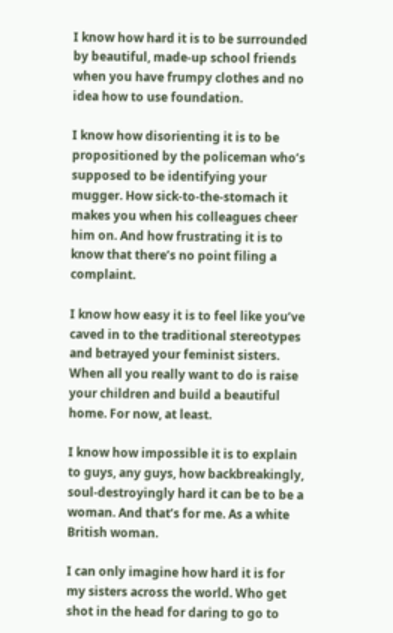I know how hard it is to be surrounded by beautiful, made-up school friends when you have frumpy clothes and no idea how to use foundation.

I know how disorienting it is to be propositioned by the policeman who’s supposed to be identifying your mugger. How sick-to-the-stomach it makes you when his colleagues cheer him on. And how frustrating it is to know that there’s no point filing a complaint.

I know how easy it is to feel like you’ve caved in to the traditional stereotypes and betrayed your feminist sisters. When all you really want to do is raise your children and build a beautiful home. For now, at least.

I know how impossible it is to explain to guys, any guys, how backbreakingly, soul-destroyingly hard it can be to be a woman. And that’s for me. As a white British woman.

I can only imagine how hard it is for my sisters across the world. Who get shot in the head for daring to go to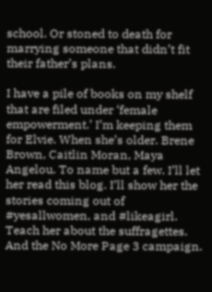school. Or stoned to death for marrying someone that didn’t fit their father’s plans.

I have a pile of books on my shelf that are filed under ‘female empowerment.’ I’m keeping them for Elvie. When she’s older. Brene Brown, Caitlin Moran, Maya Angelou. To name but a few. I’ll let her read this blog. I’ll show her the stories coming out of #yesallwomen, and #likeagirl. Teach her about the suffragettes. And the No More Page 3 campaign.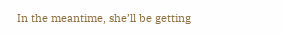In the meantime, she’ll be getting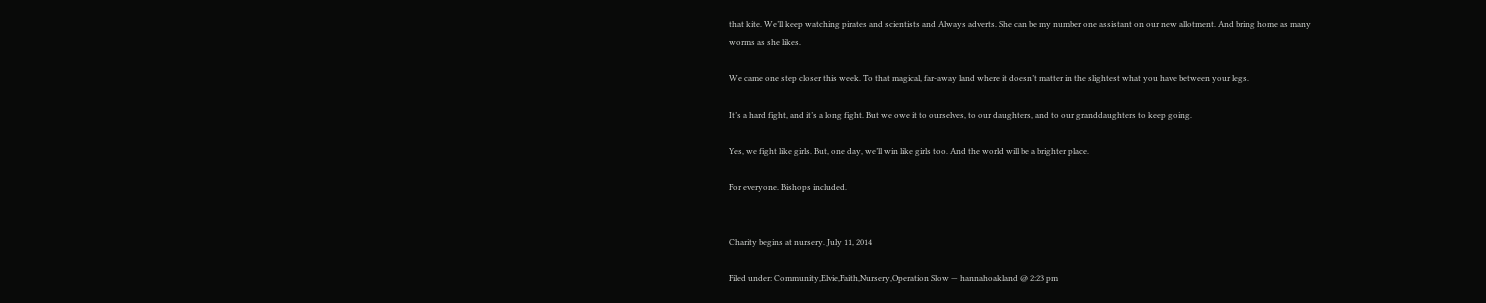that kite. We’ll keep watching pirates and scientists and Always adverts. She can be my number one assistant on our new allotment. And bring home as many worms as she likes.

We came one step closer this week. To that magical, far-away land where it doesn’t matter in the slightest what you have between your legs.

It’s a hard fight, and it’s a long fight. But we owe it to ourselves, to our daughters, and to our granddaughters to keep going.

Yes, we fight like girls. But, one day, we’ll win like girls too. And the world will be a brighter place.

For everyone. Bishops included.


Charity begins at nursery. July 11, 2014

Filed under: Community,Elvie,Faith,Nursery,Operation Slow — hannahoakland @ 2:23 pm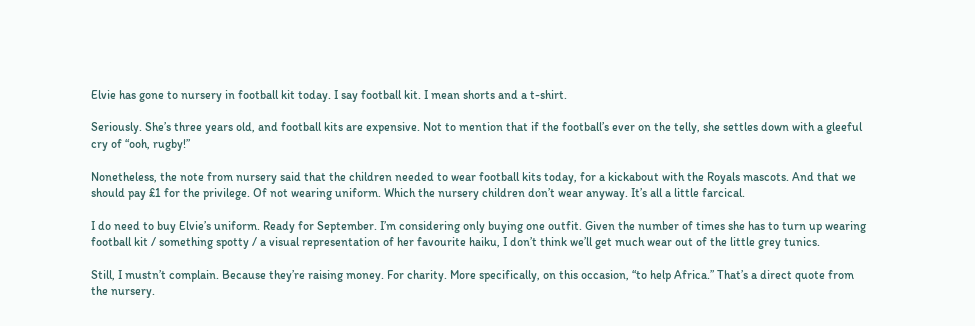Elvie has gone to nursery in football kit today. I say football kit. I mean shorts and a t-shirt.

Seriously. She’s three years old, and football kits are expensive. Not to mention that if the football’s ever on the telly, she settles down with a gleeful cry of “ooh, rugby!”

Nonetheless, the note from nursery said that the children needed to wear football kits today, for a kickabout with the Royals mascots. And that we should pay £1 for the privilege. Of not wearing uniform. Which the nursery children don’t wear anyway. It’s all a little farcical.

I do need to buy Elvie’s uniform. Ready for September. I’m considering only buying one outfit. Given the number of times she has to turn up wearing football kit / something spotty / a visual representation of her favourite haiku, I don’t think we’ll get much wear out of the little grey tunics.

Still, I mustn’t complain. Because they’re raising money. For charity. More specifically, on this occasion, “to help Africa.” That’s a direct quote from the nursery.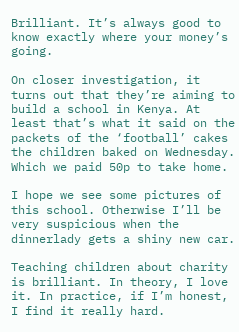Brilliant. It’s always good to know exactly where your money’s going.

On closer investigation, it turns out that they’re aiming to build a school in Kenya. At least that’s what it said on the packets of the ‘football’ cakes the children baked on Wednesday. Which we paid 50p to take home.

I hope we see some pictures of this school. Otherwise I’ll be very suspicious when the dinnerlady gets a shiny new car.

Teaching children about charity is brilliant. In theory, I love it. In practice, if I’m honest, I find it really hard.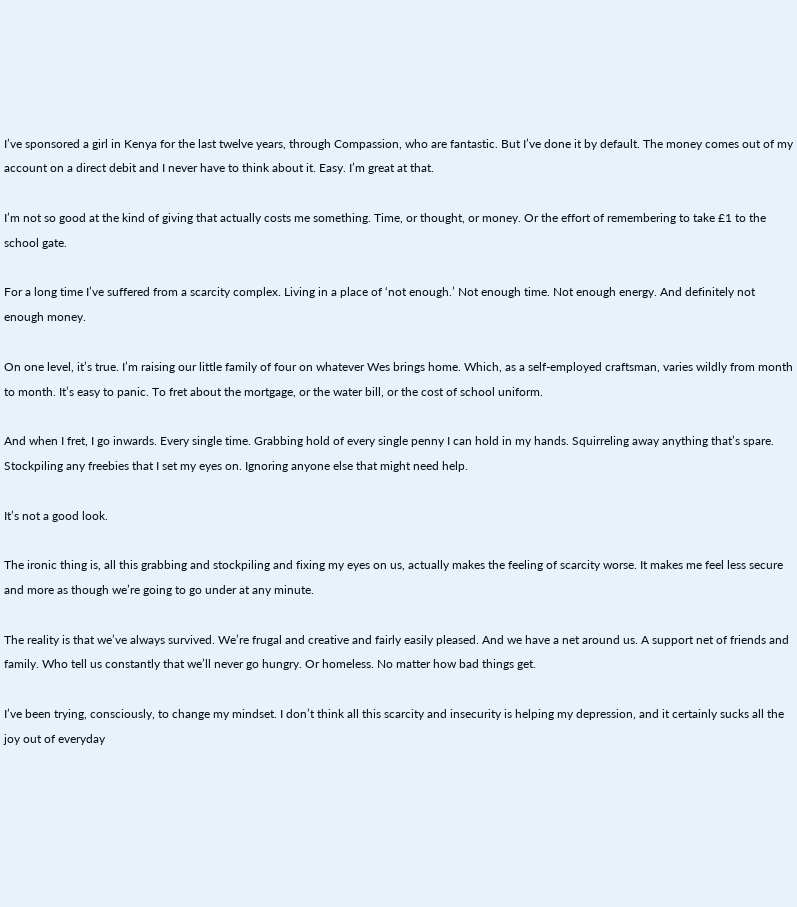I’ve sponsored a girl in Kenya for the last twelve years, through Compassion, who are fantastic. But I’ve done it by default. The money comes out of my account on a direct debit and I never have to think about it. Easy. I’m great at that.

I’m not so good at the kind of giving that actually costs me something. Time, or thought, or money. Or the effort of remembering to take £1 to the school gate.

For a long time I’ve suffered from a scarcity complex. Living in a place of ‘not enough.’ Not enough time. Not enough energy. And definitely not enough money.

On one level, it’s true. I’m raising our little family of four on whatever Wes brings home. Which, as a self-employed craftsman, varies wildly from month to month. It’s easy to panic. To fret about the mortgage, or the water bill, or the cost of school uniform.

And when I fret, I go inwards. Every single time. Grabbing hold of every single penny I can hold in my hands. Squirreling away anything that’s spare. Stockpiling any freebies that I set my eyes on. Ignoring anyone else that might need help.

It’s not a good look.

The ironic thing is, all this grabbing and stockpiling and fixing my eyes on us, actually makes the feeling of scarcity worse. It makes me feel less secure and more as though we’re going to go under at any minute.

The reality is that we’ve always survived. We’re frugal and creative and fairly easily pleased. And we have a net around us. A support net of friends and family. Who tell us constantly that we’ll never go hungry. Or homeless. No matter how bad things get.

I’ve been trying, consciously, to change my mindset. I don’t think all this scarcity and insecurity is helping my depression, and it certainly sucks all the joy out of everyday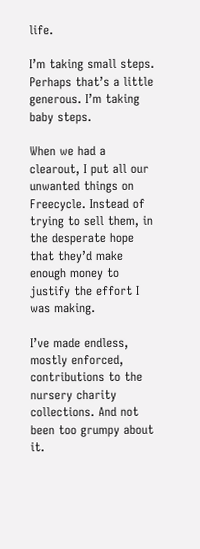life.

I’m taking small steps. Perhaps that’s a little generous. I’m taking baby steps.

When we had a clearout, I put all our unwanted things on Freecycle. Instead of trying to sell them, in the desperate hope that they’d make enough money to justify the effort I was making.

I’ve made endless, mostly enforced, contributions to the nursery charity collections. And not been too grumpy about it.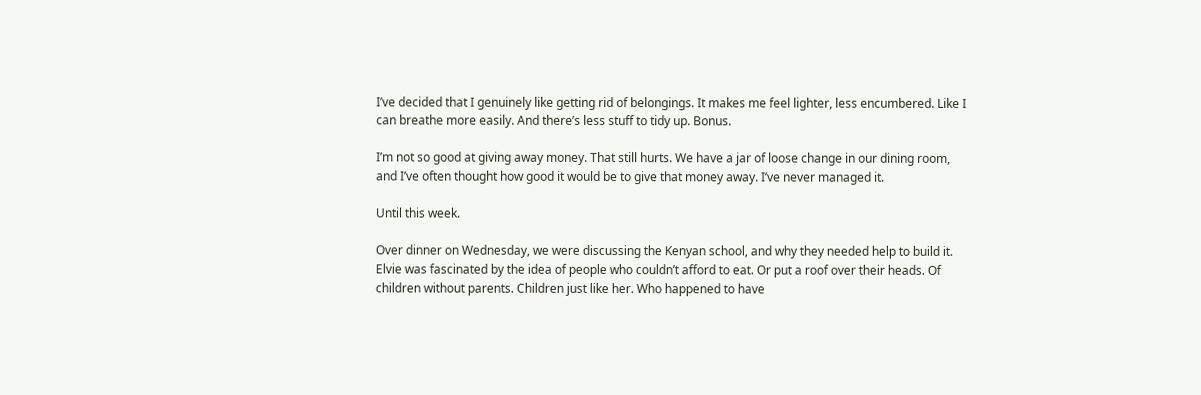I’ve decided that I genuinely like getting rid of belongings. It makes me feel lighter, less encumbered. Like I can breathe more easily. And there’s less stuff to tidy up. Bonus.

I’m not so good at giving away money. That still hurts. We have a jar of loose change in our dining room, and I’ve often thought how good it would be to give that money away. I’ve never managed it.

Until this week.

Over dinner on Wednesday, we were discussing the Kenyan school, and why they needed help to build it. Elvie was fascinated by the idea of people who couldn’t afford to eat. Or put a roof over their heads. Of children without parents. Children just like her. Who happened to have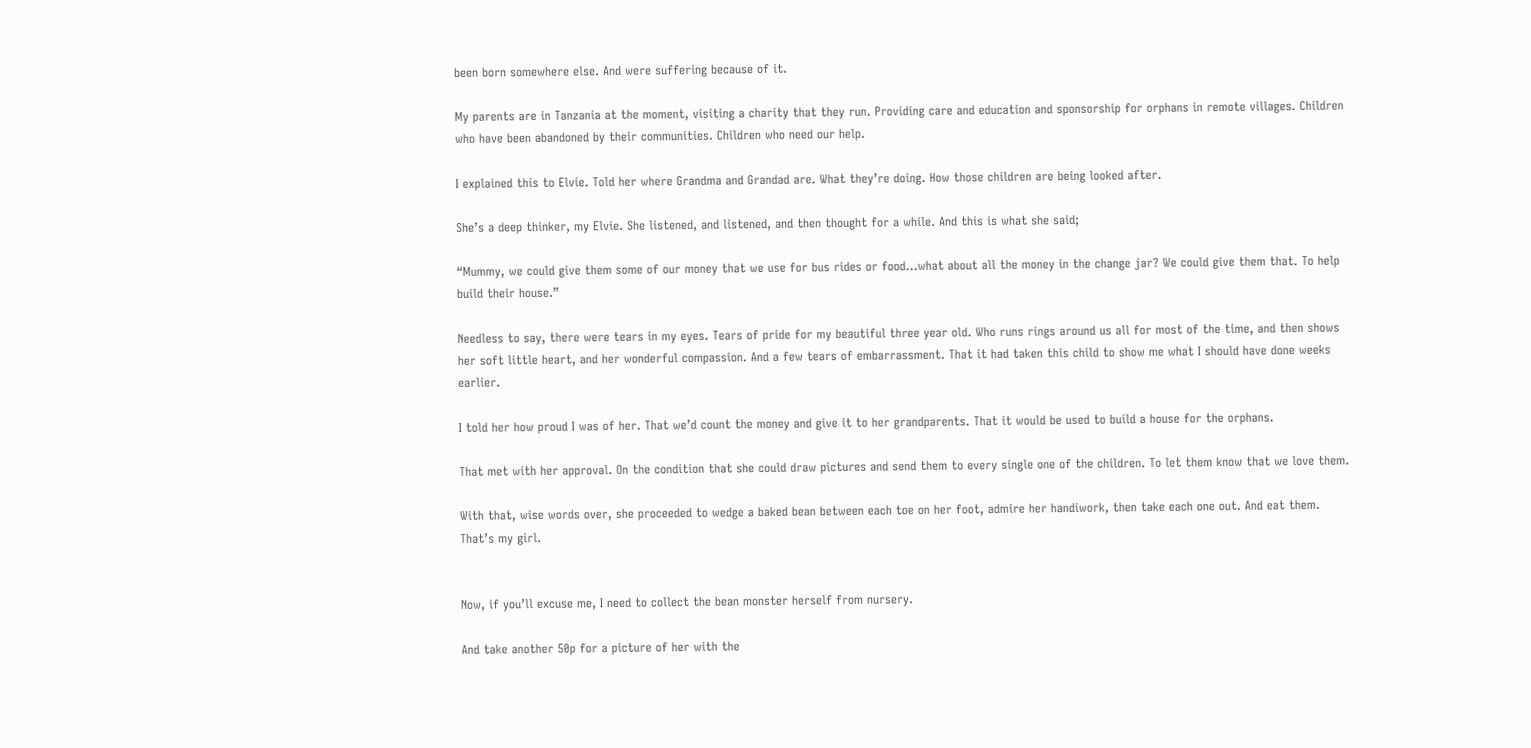been born somewhere else. And were suffering because of it.

My parents are in Tanzania at the moment, visiting a charity that they run. Providing care and education and sponsorship for orphans in remote villages. Children who have been abandoned by their communities. Children who need our help.

I explained this to Elvie. Told her where Grandma and Grandad are. What they’re doing. How those children are being looked after.

She’s a deep thinker, my Elvie. She listened, and listened, and then thought for a while. And this is what she said;

“Mummy, we could give them some of our money that we use for bus rides or food…what about all the money in the change jar? We could give them that. To help build their house.”

Needless to say, there were tears in my eyes. Tears of pride for my beautiful three year old. Who runs rings around us all for most of the time, and then shows her soft little heart, and her wonderful compassion. And a few tears of embarrassment. That it had taken this child to show me what I should have done weeks earlier.

I told her how proud I was of her. That we’d count the money and give it to her grandparents. That it would be used to build a house for the orphans.

That met with her approval. On the condition that she could draw pictures and send them to every single one of the children. To let them know that we love them.

With that, wise words over, she proceeded to wedge a baked bean between each toe on her foot, admire her handiwork, then take each one out. And eat them. That’s my girl.


Now, if you’ll excuse me, I need to collect the bean monster herself from nursery.

And take another 50p for a picture of her with the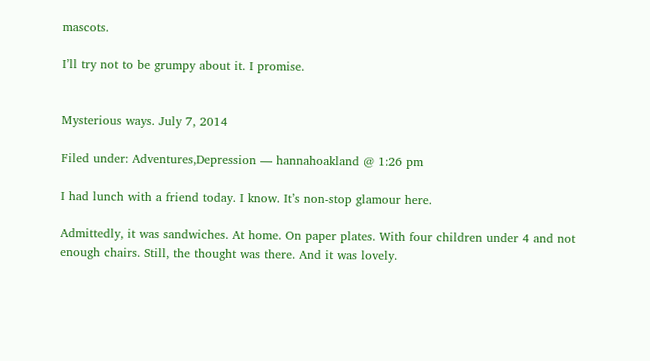mascots.

I’ll try not to be grumpy about it. I promise.


Mysterious ways. July 7, 2014

Filed under: Adventures,Depression — hannahoakland @ 1:26 pm

I had lunch with a friend today. I know. It’s non-stop glamour here.

Admittedly, it was sandwiches. At home. On paper plates. With four children under 4 and not enough chairs. Still, the thought was there. And it was lovely.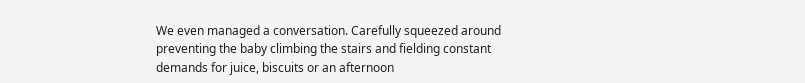We even managed a conversation. Carefully squeezed around preventing the baby climbing the stairs and fielding constant demands for juice, biscuits or an afternoon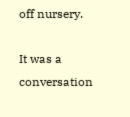off nursery.

It was a conversation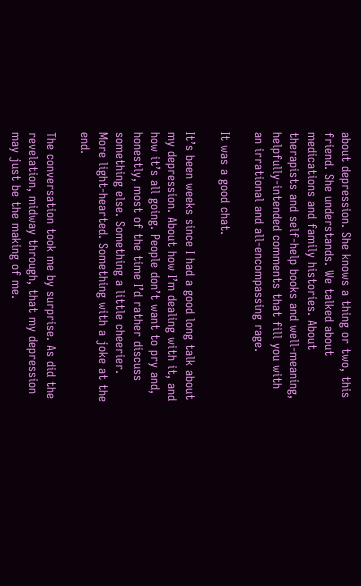about depression. She knows a thing or two, this friend. She understands. We talked about medications and family histories. About therapists and self-help books and well-meaning, helpfully-intended comments that fill you with an irrational and all-encompassing rage.

It was a good chat.

It’s been weeks since I had a good long talk about my depression. About how I’m dealing with it, and how it’s all going. People don’t want to pry and, honestly, most of the time I’d rather discuss something else. Something a little cheerier. More light-hearted. Something with a joke at the end.

The conversation took me by surprise. As did the revelation, midway through, that my depression may just be the making of me.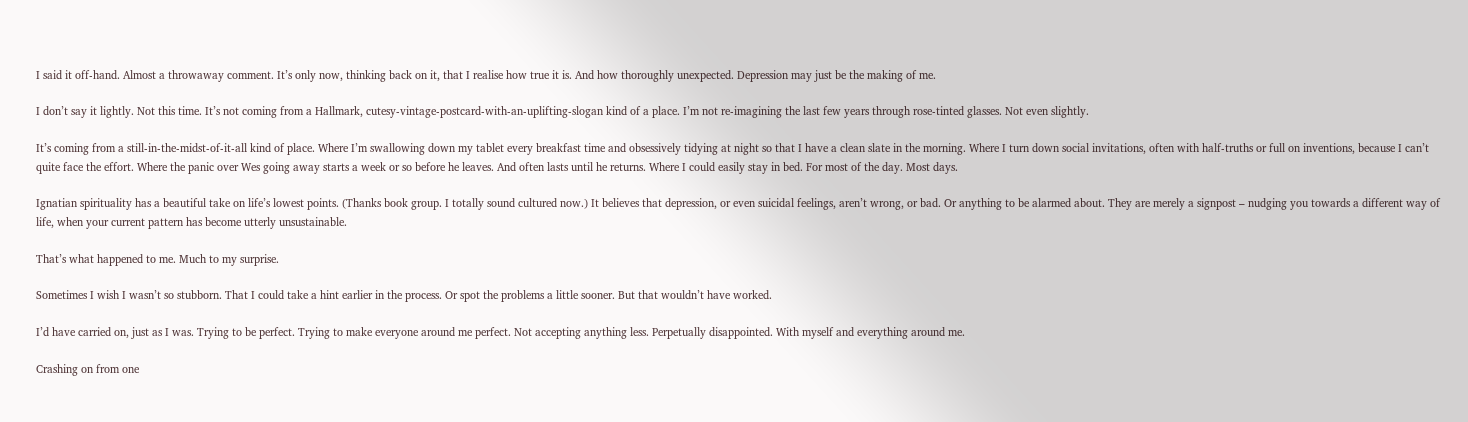I said it off-hand. Almost a throwaway comment. It’s only now, thinking back on it, that I realise how true it is. And how thoroughly unexpected. Depression may just be the making of me.

I don’t say it lightly. Not this time. It’s not coming from a Hallmark, cutesy-vintage-postcard-with-an-uplifting-slogan kind of a place. I’m not re-imagining the last few years through rose-tinted glasses. Not even slightly.

It’s coming from a still-in-the-midst-of-it-all kind of place. Where I’m swallowing down my tablet every breakfast time and obsessively tidying at night so that I have a clean slate in the morning. Where I turn down social invitations, often with half-truths or full on inventions, because I can’t quite face the effort. Where the panic over Wes going away starts a week or so before he leaves. And often lasts until he returns. Where I could easily stay in bed. For most of the day. Most days.

Ignatian spirituality has a beautiful take on life’s lowest points. (Thanks book group. I totally sound cultured now.) It believes that depression, or even suicidal feelings, aren’t wrong, or bad. Or anything to be alarmed about. They are merely a signpost – nudging you towards a different way of life, when your current pattern has become utterly unsustainable.

That’s what happened to me. Much to my surprise.

Sometimes I wish I wasn’t so stubborn. That I could take a hint earlier in the process. Or spot the problems a little sooner. But that wouldn’t have worked.

I’d have carried on, just as I was. Trying to be perfect. Trying to make everyone around me perfect. Not accepting anything less. Perpetually disappointed. With myself and everything around me.

Crashing on from one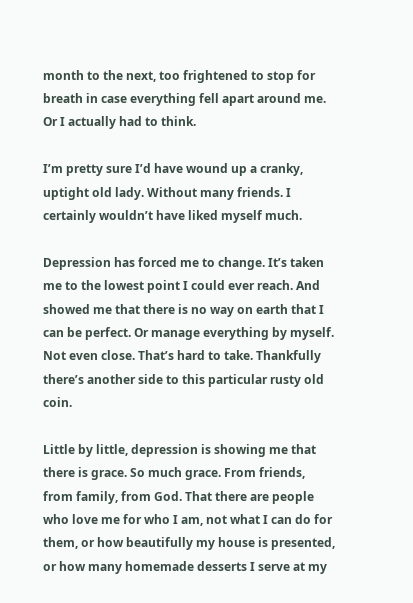month to the next, too frightened to stop for breath in case everything fell apart around me. Or I actually had to think.

I’m pretty sure I’d have wound up a cranky, uptight old lady. Without many friends. I certainly wouldn’t have liked myself much.

Depression has forced me to change. It’s taken me to the lowest point I could ever reach. And showed me that there is no way on earth that I can be perfect. Or manage everything by myself. Not even close. That’s hard to take. Thankfully there’s another side to this particular rusty old coin.

Little by little, depression is showing me that there is grace. So much grace. From friends, from family, from God. That there are people who love me for who I am, not what I can do for them, or how beautifully my house is presented, or how many homemade desserts I serve at my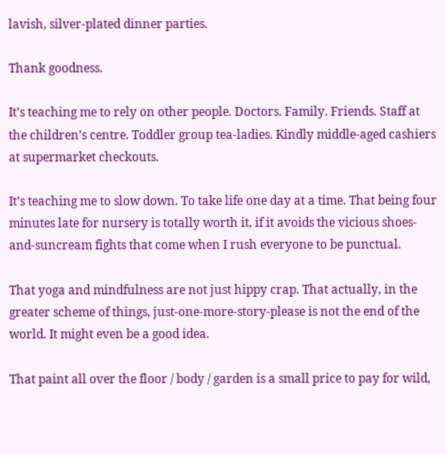lavish, silver-plated dinner parties.

Thank goodness.

It’s teaching me to rely on other people. Doctors. Family. Friends. Staff at the children’s centre. Toddler group tea-ladies. Kindly middle-aged cashiers at supermarket checkouts.

It’s teaching me to slow down. To take life one day at a time. That being four minutes late for nursery is totally worth it, if it avoids the vicious shoes-and-suncream fights that come when I rush everyone to be punctual.

That yoga and mindfulness are not just hippy crap. That actually, in the greater scheme of things, just-one-more-story-please is not the end of the world. It might even be a good idea.

That paint all over the floor / body / garden is a small price to pay for wild,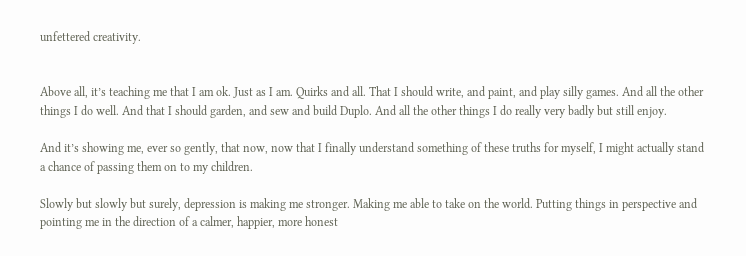unfettered creativity.


Above all, it’s teaching me that I am ok. Just as I am. Quirks and all. That I should write, and paint, and play silly games. And all the other things I do well. And that I should garden, and sew and build Duplo. And all the other things I do really very badly but still enjoy.

And it’s showing me, ever so gently, that now, now that I finally understand something of these truths for myself, I might actually stand a chance of passing them on to my children.

Slowly but slowly but surely, depression is making me stronger. Making me able to take on the world. Putting things in perspective and pointing me in the direction of a calmer, happier, more honest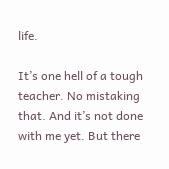life.

It’s one hell of a tough teacher. No mistaking that. And it’s not done with me yet. But there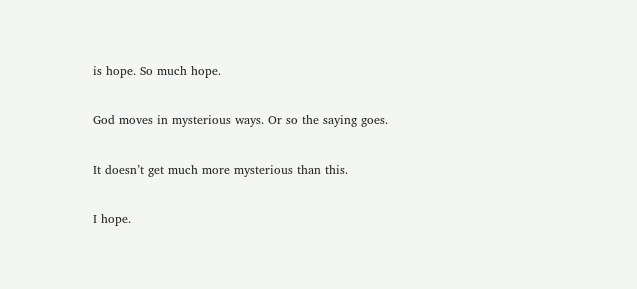is hope. So much hope.

God moves in mysterious ways. Or so the saying goes.

It doesn’t get much more mysterious than this.

I hope.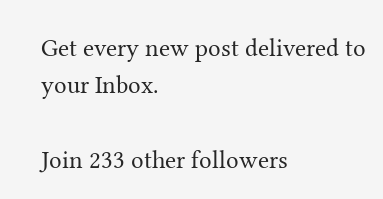Get every new post delivered to your Inbox.

Join 233 other followers